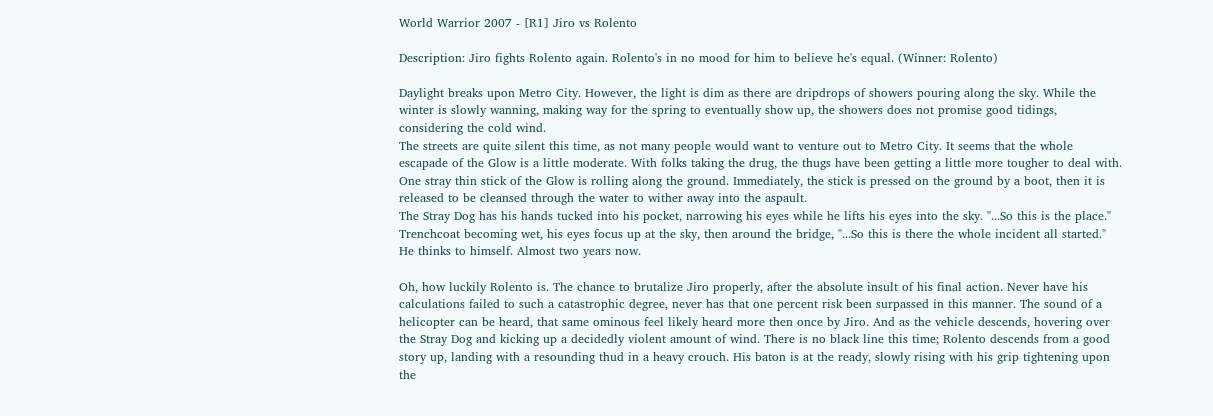World Warrior 2007 - [R1] Jiro vs Rolento

Description: Jiro fights Rolento again. Rolento's in no mood for him to believe he's equal. (Winner: Rolento)

Daylight breaks upon Metro City. However, the light is dim as there are dripdrops of showers pouring along the sky. While the winter is slowly wanning, making way for the spring to eventually show up, the showers does not promise good tidings, considering the cold wind.
The streets are quite silent this time, as not many people would want to venture out to Metro City. It seems that the whole escapade of the Glow is a little moderate. With folks taking the drug, the thugs have been getting a little more tougher to deal with.
One stray thin stick of the Glow is rolling along the ground. Immediately, the stick is pressed on the ground by a boot, then it is released to be cleansed through the water to wither away into the aspault.
The Stray Dog has his hands tucked into his pocket, narrowing his eyes while he lifts his eyes into the sky. "...So this is the place." Trenchcoat becoming wet, his eyes focus up at the sky, then around the bridge, "...So this is there the whole incident all started." He thinks to himself. Almost two years now.

Oh, how luckily Rolento is. The chance to brutalize Jiro properly, after the absolute insult of his final action. Never have his calculations failed to such a catastrophic degree, never has that one percent risk been surpassed in this manner. The sound of a helicopter can be heard, that same ominous feel likely heard more then once by Jiro. And as the vehicle descends, hovering over the Stray Dog and kicking up a decidedly violent amount of wind. There is no black line this time; Rolento descends from a good story up, landing with a resounding thud in a heavy crouch. His baton is at the ready, slowly rising with his grip tightening upon the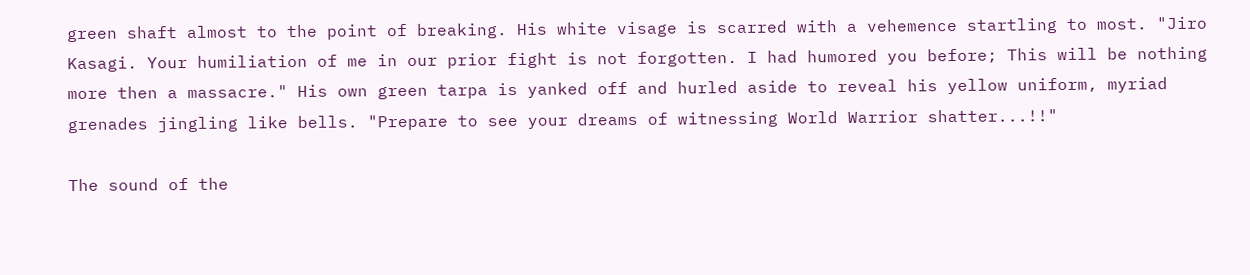green shaft almost to the point of breaking. His white visage is scarred with a vehemence startling to most. "Jiro Kasagi. Your humiliation of me in our prior fight is not forgotten. I had humored you before; This will be nothing more then a massacre." His own green tarpa is yanked off and hurled aside to reveal his yellow uniform, myriad grenades jingling like bells. "Prepare to see your dreams of witnessing World Warrior shatter...!!"

The sound of the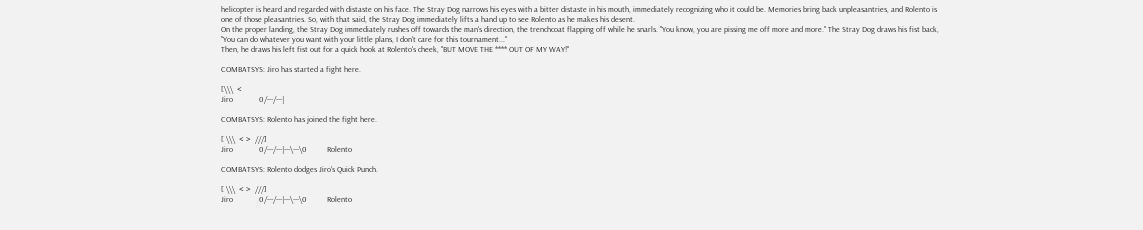helicopter is heard and regarded with distaste on his face. The Stray Dog narrows his eyes with a bitter distaste in his mouth, immediately recognizing who it could be. Memories bring back unpleasantries, and Rolento is one of those pleasantries. So, with that said, the Stray Dog immediately lifts a hand up to see Rolento as he makes his desent.
On the proper landing, the Stray Dog immediately rushes off towards the man's direction, the trenchcoat flapping off while he snarls. "You know, you are pissing me off more and more." The Stray Dog draws his fist back, "You can do whatever you want with your little plans, I don't care for this tournament..."
Then, he draws his left fist out for a quick hook at Rolento's cheek, "BUT MOVE THE **** OUT OF MY WAY!"

COMBATSYS: Jiro has started a fight here.

[\\\  <
Jiro             0/---/---|

COMBATSYS: Rolento has joined the fight here.

[ \\\  < >  ///]
Jiro             0/---/---|---\---\0          Rolento

COMBATSYS: Rolento dodges Jiro's Quick Punch.

[ \\\  < >  ///]
Jiro             0/---/---|---\---\0          Rolento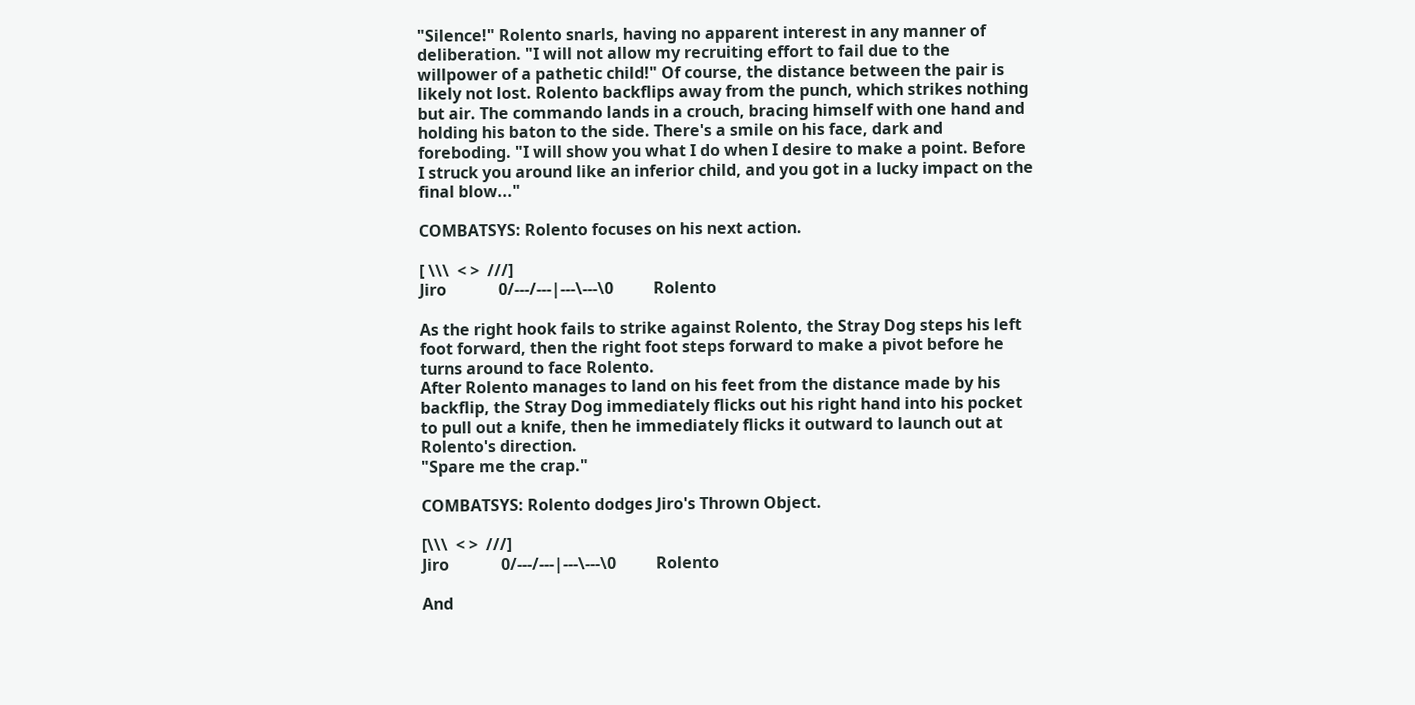"Silence!" Rolento snarls, having no apparent interest in any manner of deliberation. "I will not allow my recruiting effort to fail due to the willpower of a pathetic child!" Of course, the distance between the pair is likely not lost. Rolento backflips away from the punch, which strikes nothing but air. The commando lands in a crouch, bracing himself with one hand and holding his baton to the side. There's a smile on his face, dark and foreboding. "I will show you what I do when I desire to make a point. Before I struck you around like an inferior child, and you got in a lucky impact on the final blow..."

COMBATSYS: Rolento focuses on his next action.

[ \\\  < >  ///]
Jiro             0/---/---|---\---\0          Rolento

As the right hook fails to strike against Rolento, the Stray Dog steps his left foot forward, then the right foot steps forward to make a pivot before he turns around to face Rolento.
After Rolento manages to land on his feet from the distance made by his backflip, the Stray Dog immediately flicks out his right hand into his pocket to pull out a knife, then he immediately flicks it outward to launch out at Rolento's direction.
"Spare me the crap."

COMBATSYS: Rolento dodges Jiro's Thrown Object.

[\\\  < >  ///]
Jiro             0/---/---|---\---\0          Rolento

And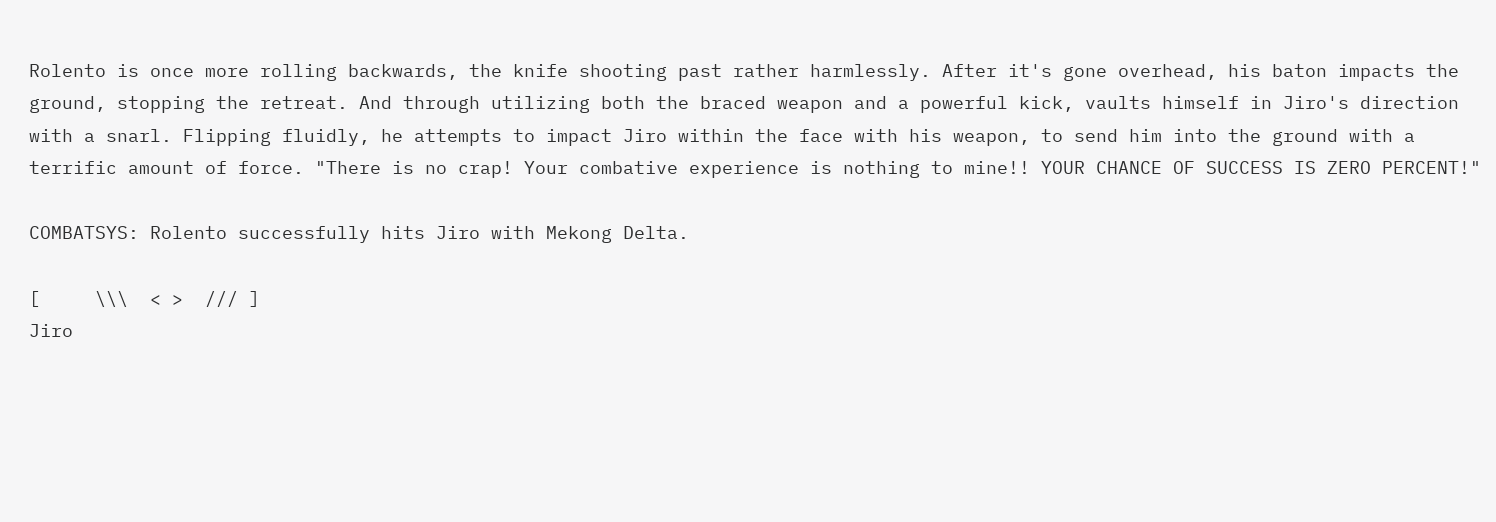Rolento is once more rolling backwards, the knife shooting past rather harmlessly. After it's gone overhead, his baton impacts the ground, stopping the retreat. And through utilizing both the braced weapon and a powerful kick, vaults himself in Jiro's direction with a snarl. Flipping fluidly, he attempts to impact Jiro within the face with his weapon, to send him into the ground with a terrific amount of force. "There is no crap! Your combative experience is nothing to mine!! YOUR CHANCE OF SUCCESS IS ZERO PERCENT!"

COMBATSYS: Rolento successfully hits Jiro with Mekong Delta.

[     \\\  < >  /// ]
Jiro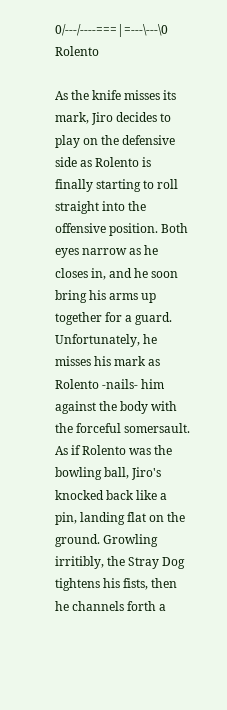0/---/----===|=---\---\0          Rolento

As the knife misses its mark, Jiro decides to play on the defensive side as Rolento is finally starting to roll straight into the offensive position. Both eyes narrow as he closes in, and he soon bring his arms up together for a guard. Unfortunately, he misses his mark as Rolento -nails- him against the body with the forceful somersault.
As if Rolento was the bowling ball, Jiro's knocked back like a pin, landing flat on the ground. Growling irritibly, the Stray Dog tightens his fists, then he channels forth a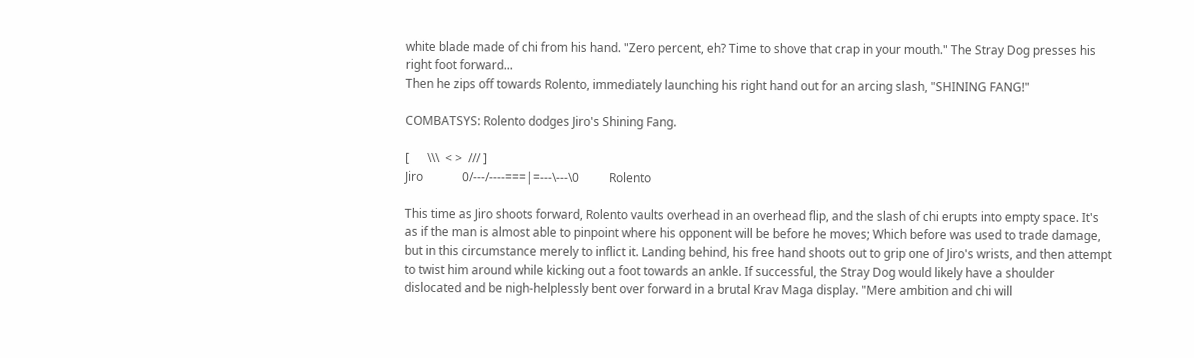white blade made of chi from his hand. "Zero percent, eh? Time to shove that crap in your mouth." The Stray Dog presses his right foot forward...
Then he zips off towards Rolento, immediately launching his right hand out for an arcing slash, "SHINING FANG!"

COMBATSYS: Rolento dodges Jiro's Shining Fang.

[      \\\  < >  /// ]
Jiro             0/---/----===|=---\---\0          Rolento

This time as Jiro shoots forward, Rolento vaults overhead in an overhead flip, and the slash of chi erupts into empty space. It's as if the man is almost able to pinpoint where his opponent will be before he moves; Which before was used to trade damage, but in this circumstance merely to inflict it. Landing behind, his free hand shoots out to grip one of Jiro's wrists, and then attempt to twist him around while kicking out a foot towards an ankle. If successful, the Stray Dog would likely have a shoulder dislocated and be nigh-helplessly bent over forward in a brutal Krav Maga display. "Mere ambition and chi will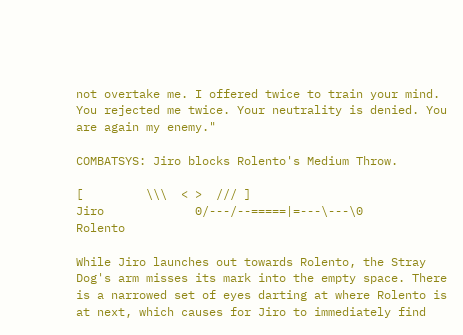not overtake me. I offered twice to train your mind. You rejected me twice. Your neutrality is denied. You are again my enemy."

COMBATSYS: Jiro blocks Rolento's Medium Throw.

[         \\\  < >  /// ]
Jiro             0/---/--=====|=---\---\0          Rolento

While Jiro launches out towards Rolento, the Stray Dog's arm misses its mark into the empty space. There is a narrowed set of eyes darting at where Rolento is at next, which causes for Jiro to immediately find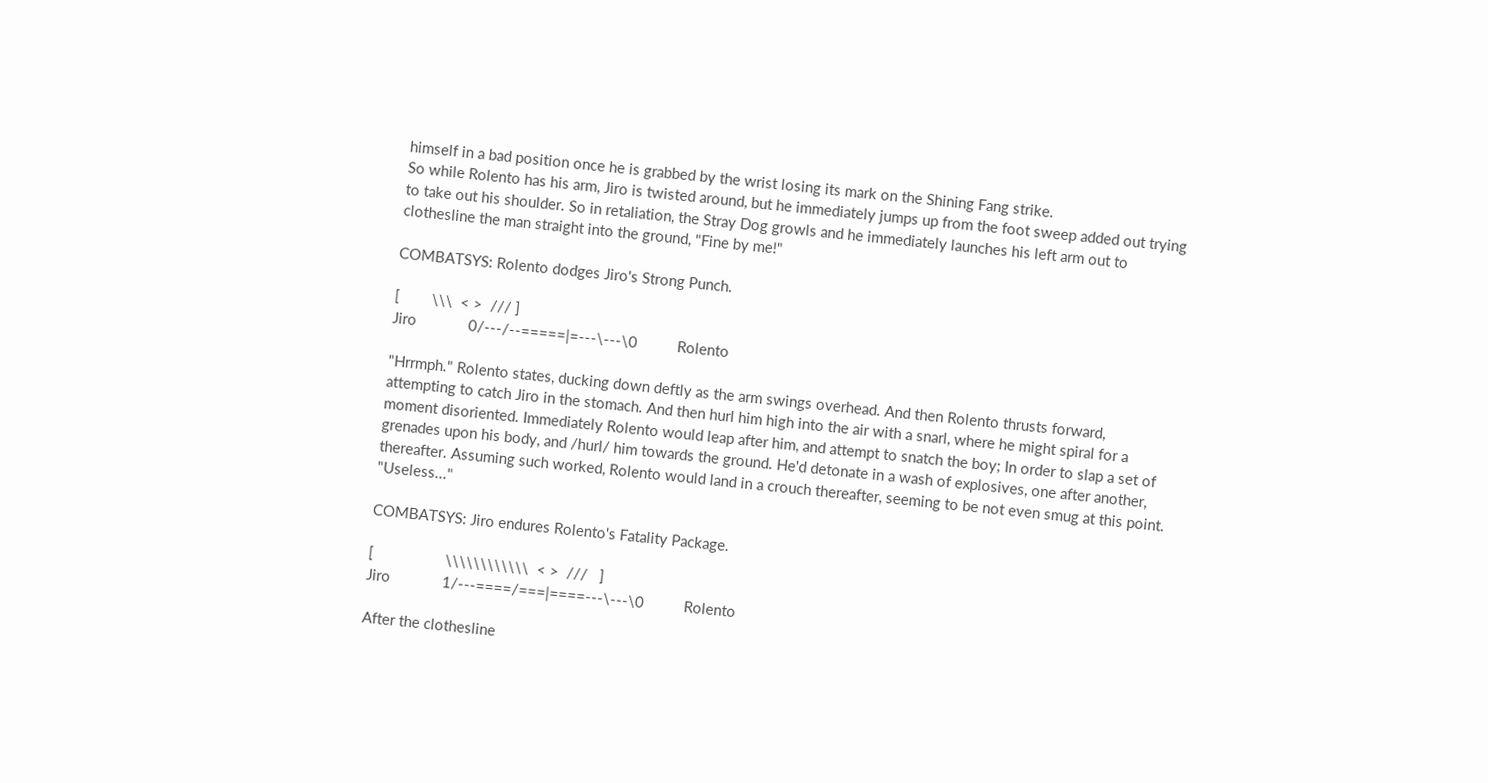himself in a bad position once he is grabbed by the wrist losing its mark on the Shining Fang strike.
So while Rolento has his arm, Jiro is twisted around, but he immediately jumps up from the foot sweep added out trying to take out his shoulder. So in retaliation, the Stray Dog growls and he immediately launches his left arm out to clothesline the man straight into the ground, "Fine by me!"

COMBATSYS: Rolento dodges Jiro's Strong Punch.

[        \\\  < >  /// ]
Jiro             0/---/--=====|=---\---\0          Rolento

"Hrrmph." Rolento states, ducking down deftly as the arm swings overhead. And then Rolento thrusts forward, attempting to catch Jiro in the stomach. And then hurl him high into the air with a snarl, where he might spiral for a moment disoriented. Immediately Rolento would leap after him, and attempt to snatch the boy; In order to slap a set of grenades upon his body, and /hurl/ him towards the ground. He'd detonate in a wash of explosives, one after another, thereafter. Assuming such worked, Rolento would land in a crouch thereafter, seeming to be not even smug at this point. "Useless..."

COMBATSYS: Jiro endures Rolento's Fatality Package.

[                  \\\\\\\\\\\\  < >  ///   ]
Jiro             1/---====/===|====---\---\0          Rolento

After the clothesline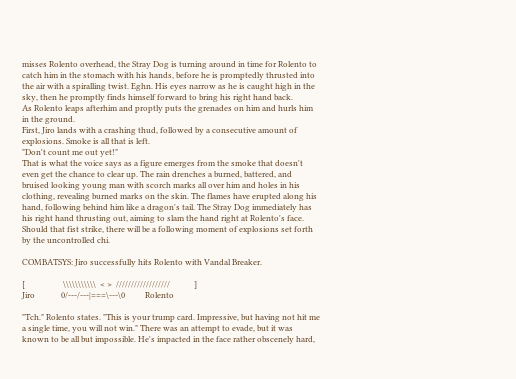misses Rolento overhead, the Stray Dog is turning around in time for Rolento to catch him in the stomach with his hands, before he is promptedly thrusted into the air with a spiralling twist. Eghn. His eyes narrow as he is caught high in the sky, then he promptly finds himself forward to bring his right hand back.
As Rolento leaps afterhim and proptly puts the grenades on him and hurls him in the ground.
First, Jiro lands with a crashing thud, followed by a consecutive amount of explosions. Smoke is all that is left.
"Don't count me out yet!"
That is what the voice says as a figure emerges from the smoke that doesn't even get the chance to clear up. The rain drenches a burned, battered, and bruised looking young man with scorch marks all over him and holes in his clothing, revealing burned marks on the skin. The flames have erupted along his hand, following behind him like a dragon's tail. The Stray Dog immediately has his right hand thrusting out, aiming to slam the hand right at Rolento's face.
Should that fist strike, there will be a following moment of explosions set forth by the uncontrolled chi.

COMBATSYS: Jiro successfully hits Rolento with Vandal Breaker.

[                   \\\\\\\\\\\  < >  //////////////////            ]
Jiro             0/---/---|===\---\0          Rolento

"Tch." Rolento states. "This is your trump card. Impressive, but having not hit me a single time, you will not win." There was an attempt to evade, but it was known to be all but impossible. He's impacted in the face rather obscenely hard,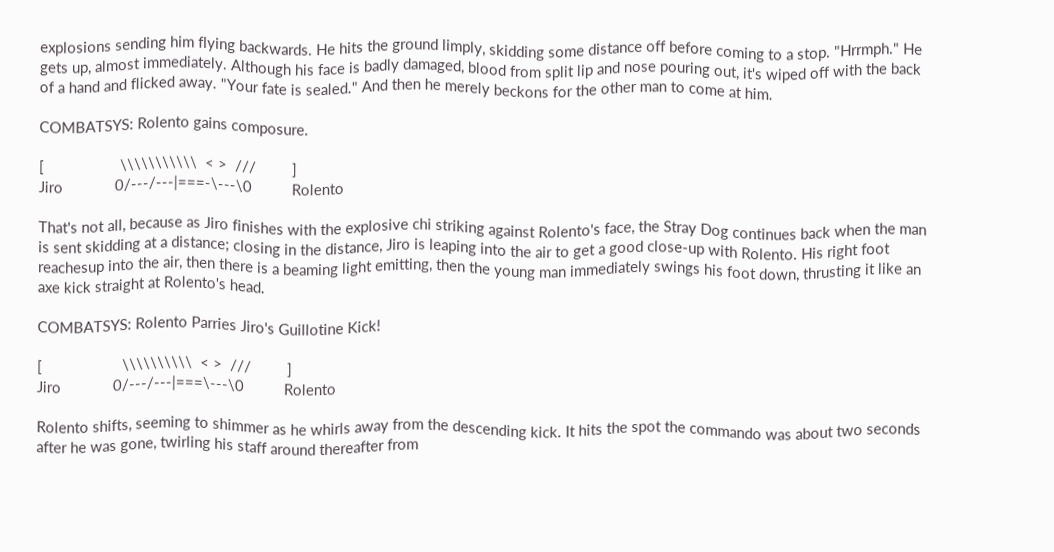explosions sending him flying backwards. He hits the ground limply, skidding some distance off before coming to a stop. "Hrrmph." He gets up, almost immediately. Although his face is badly damaged, blood from split lip and nose pouring out, it's wiped off with the back of a hand and flicked away. "Your fate is sealed." And then he merely beckons for the other man to come at him.

COMBATSYS: Rolento gains composure.

[                   \\\\\\\\\\\  < >  ///         ]
Jiro             0/---/---|===-\---\0          Rolento

That's not all, because as Jiro finishes with the explosive chi striking against Rolento's face, the Stray Dog continues back when the man is sent skidding at a distance; closing in the distance, Jiro is leaping into the air to get a good close-up with Rolento. His right foot reachesup into the air, then there is a beaming light emitting, then the young man immediately swings his foot down, thrusting it like an axe kick straight at Rolento's head.

COMBATSYS: Rolento Parries Jiro's Guillotine Kick!

[                    \\\\\\\\\\  < >  ///         ]
Jiro             0/---/---|===\---\0          Rolento

Rolento shifts, seeming to shimmer as he whirls away from the descending kick. It hits the spot the commando was about two seconds after he was gone, twirling his staff around thereafter from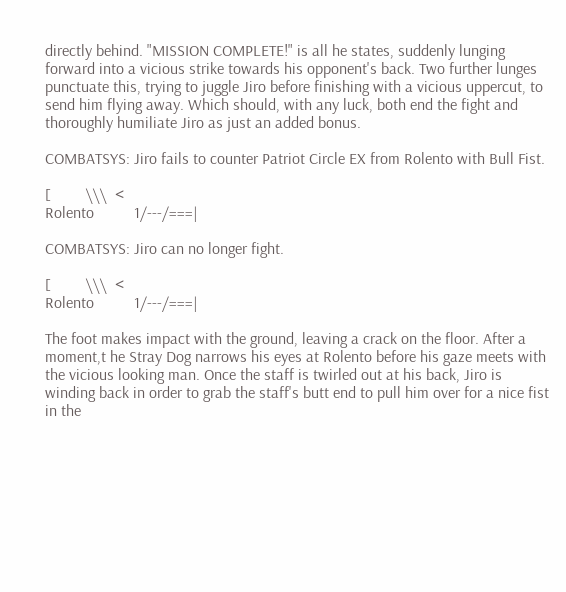directly behind. "MISSION COMPLETE!" is all he states, suddenly lunging forward into a vicious strike towards his opponent's back. Two further lunges punctuate this, trying to juggle Jiro before finishing with a vicious uppercut, to send him flying away. Which should, with any luck, both end the fight and thoroughly humiliate Jiro as just an added bonus.

COMBATSYS: Jiro fails to counter Patriot Circle EX from Rolento with Bull Fist.

[         \\\  <
Rolento          1/---/===|

COMBATSYS: Jiro can no longer fight.

[         \\\  <
Rolento          1/---/===|

The foot makes impact with the ground, leaving a crack on the floor. After a moment,t he Stray Dog narrows his eyes at Rolento before his gaze meets with the vicious looking man. Once the staff is twirled out at his back, Jiro is winding back in order to grab the staff's butt end to pull him over for a nice fist in the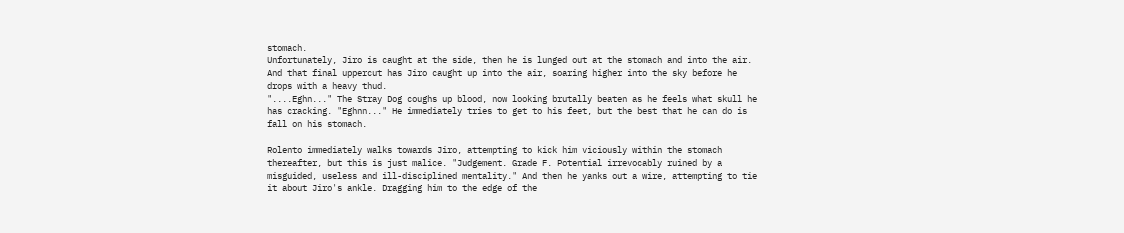stomach.
Unfortunately, Jiro is caught at the side, then he is lunged out at the stomach and into the air. And that final uppercut has Jiro caught up into the air, soaring higher into the sky before he drops with a heavy thud.
"....Eghn..." The Stray Dog coughs up blood, now looking brutally beaten as he feels what skull he has cracking. "Eghnn..." He immediately tries to get to his feet, but the best that he can do is fall on his stomach.

Rolento immediately walks towards Jiro, attempting to kick him viciously within the stomach thereafter, but this is just malice. "Judgement. Grade F. Potential irrevocably ruined by a misguided, useless and ill-disciplined mentality." And then he yanks out a wire, attempting to tie it about Jiro's ankle. Dragging him to the edge of the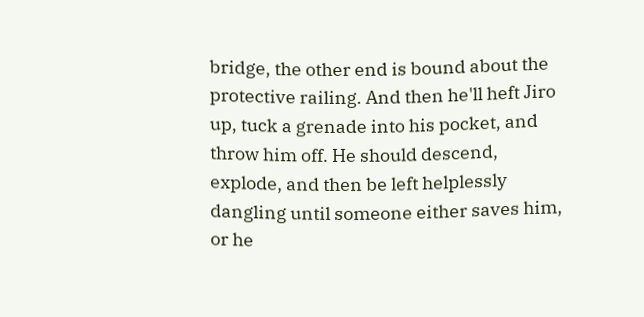bridge, the other end is bound about the protective railing. And then he'll heft Jiro up, tuck a grenade into his pocket, and throw him off. He should descend, explode, and then be left helplessly dangling until someone either saves him, or he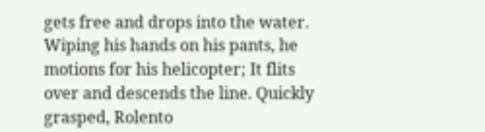gets free and drops into the water. Wiping his hands on his pants, he motions for his helicopter; It flits over and descends the line. Quickly grasped, Rolento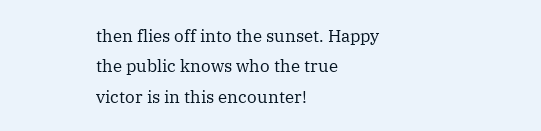then flies off into the sunset. Happy the public knows who the true victor is in this encounter!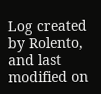Log created by Rolento, and last modified on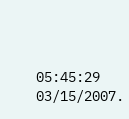05:45:29 03/15/2007.